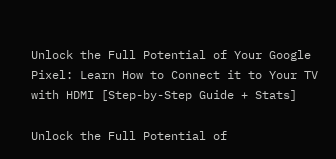Unlock the Full Potential of Your Google Pixel: Learn How to Connect it to Your TV with HDMI [Step-by-Step Guide + Stats]

Unlock the Full Potential of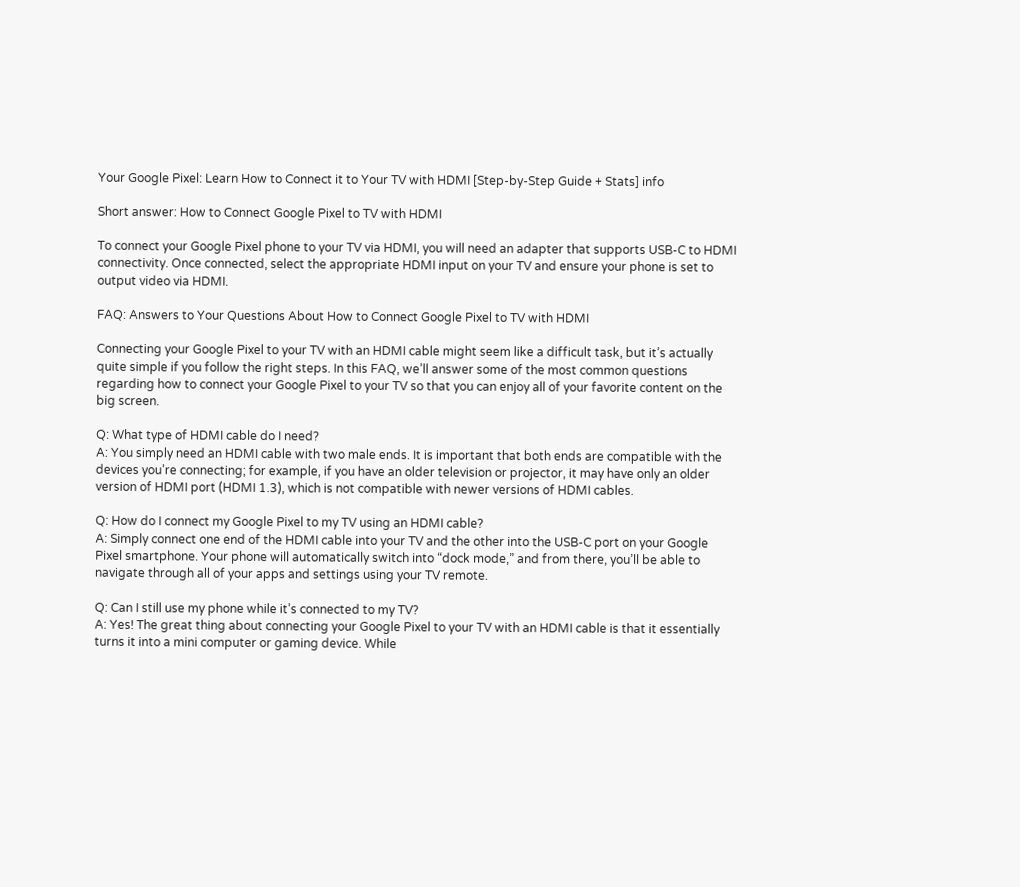Your Google Pixel: Learn How to Connect it to Your TV with HDMI [Step-by-Step Guide + Stats] info

Short answer: How to Connect Google Pixel to TV with HDMI

To connect your Google Pixel phone to your TV via HDMI, you will need an adapter that supports USB-C to HDMI connectivity. Once connected, select the appropriate HDMI input on your TV and ensure your phone is set to output video via HDMI.

FAQ: Answers to Your Questions About How to Connect Google Pixel to TV with HDMI

Connecting your Google Pixel to your TV with an HDMI cable might seem like a difficult task, but it’s actually quite simple if you follow the right steps. In this FAQ, we’ll answer some of the most common questions regarding how to connect your Google Pixel to your TV so that you can enjoy all of your favorite content on the big screen.

Q: What type of HDMI cable do I need?
A: You simply need an HDMI cable with two male ends. It is important that both ends are compatible with the devices you’re connecting; for example, if you have an older television or projector, it may have only an older version of HDMI port (HDMI 1.3), which is not compatible with newer versions of HDMI cables.

Q: How do I connect my Google Pixel to my TV using an HDMI cable?
A: Simply connect one end of the HDMI cable into your TV and the other into the USB-C port on your Google Pixel smartphone. Your phone will automatically switch into “dock mode,” and from there, you’ll be able to navigate through all of your apps and settings using your TV remote.

Q: Can I still use my phone while it’s connected to my TV?
A: Yes! The great thing about connecting your Google Pixel to your TV with an HDMI cable is that it essentially turns it into a mini computer or gaming device. While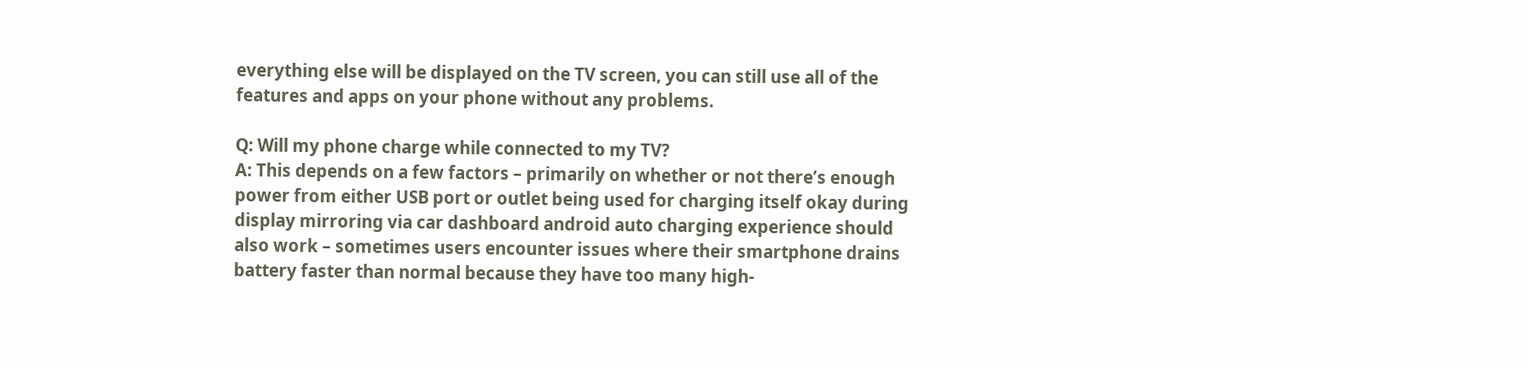everything else will be displayed on the TV screen, you can still use all of the features and apps on your phone without any problems.

Q: Will my phone charge while connected to my TV?
A: This depends on a few factors – primarily on whether or not there’s enough power from either USB port or outlet being used for charging itself okay during display mirroring via car dashboard android auto charging experience should also work – sometimes users encounter issues where their smartphone drains battery faster than normal because they have too many high-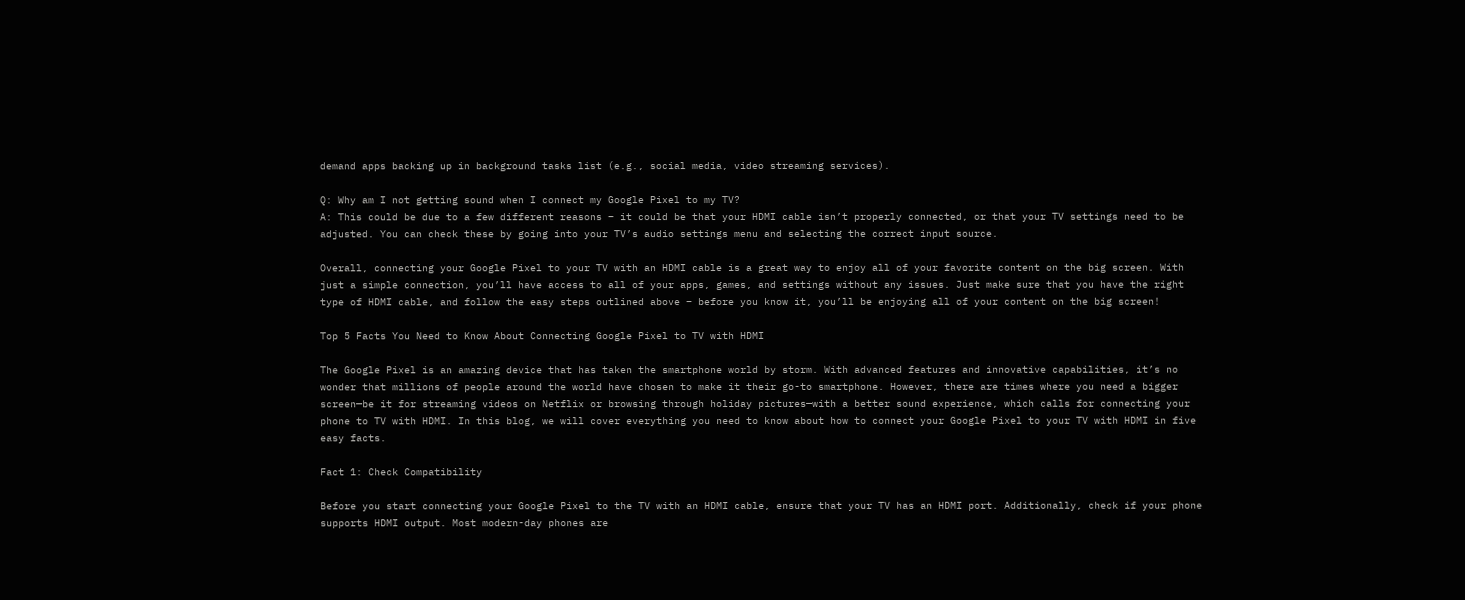demand apps backing up in background tasks list (e.g., social media, video streaming services).

Q: Why am I not getting sound when I connect my Google Pixel to my TV?
A: This could be due to a few different reasons – it could be that your HDMI cable isn’t properly connected, or that your TV settings need to be adjusted. You can check these by going into your TV’s audio settings menu and selecting the correct input source.

Overall, connecting your Google Pixel to your TV with an HDMI cable is a great way to enjoy all of your favorite content on the big screen. With just a simple connection, you’ll have access to all of your apps, games, and settings without any issues. Just make sure that you have the right type of HDMI cable, and follow the easy steps outlined above – before you know it, you’ll be enjoying all of your content on the big screen!

Top 5 Facts You Need to Know About Connecting Google Pixel to TV with HDMI

The Google Pixel is an amazing device that has taken the smartphone world by storm. With advanced features and innovative capabilities, it’s no wonder that millions of people around the world have chosen to make it their go-to smartphone. However, there are times where you need a bigger screen—be it for streaming videos on Netflix or browsing through holiday pictures—with a better sound experience, which calls for connecting your phone to TV with HDMI. In this blog, we will cover everything you need to know about how to connect your Google Pixel to your TV with HDMI in five easy facts.

Fact 1: Check Compatibility

Before you start connecting your Google Pixel to the TV with an HDMI cable, ensure that your TV has an HDMI port. Additionally, check if your phone supports HDMI output. Most modern-day phones are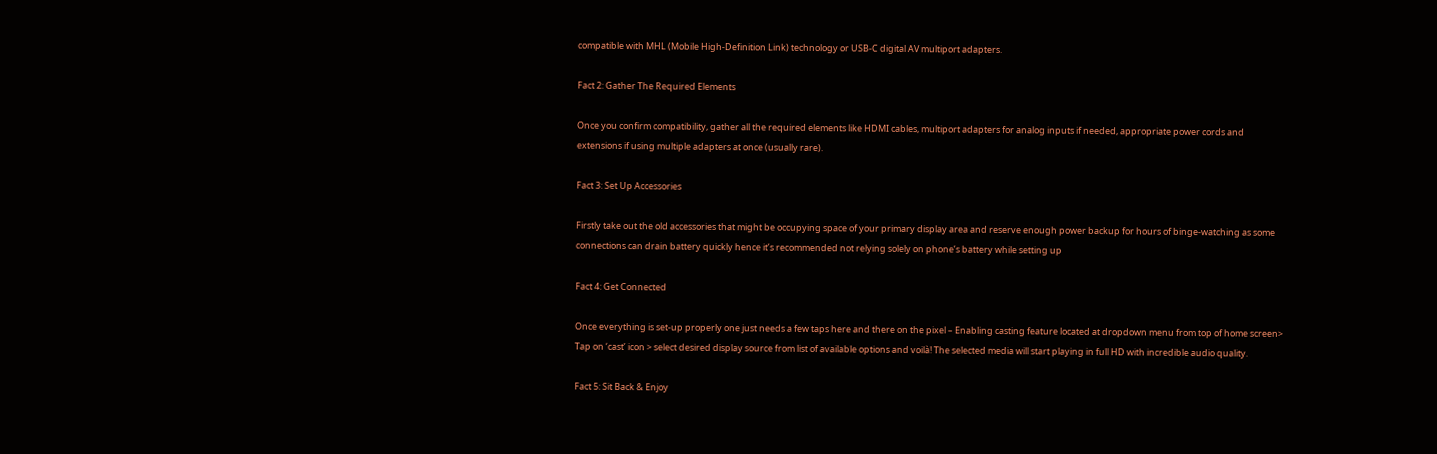compatible with MHL (Mobile High-Definition Link) technology or USB-C digital AV multiport adapters.

Fact 2: Gather The Required Elements

Once you confirm compatibility, gather all the required elements like HDMI cables, multiport adapters for analog inputs if needed, appropriate power cords and extensions if using multiple adapters at once (usually rare).

Fact 3: Set Up Accessories

Firstly take out the old accessories that might be occupying space of your primary display area and reserve enough power backup for hours of binge-watching as some connections can drain battery quickly hence it’s recommended not relying solely on phone’s battery while setting up

Fact 4: Get Connected

Once everything is set-up properly one just needs a few taps here and there on the pixel – Enabling casting feature located at dropdown menu from top of home screen> Tap on ‘cast’ icon > select desired display source from list of available options and voilà! The selected media will start playing in full HD with incredible audio quality.

Fact 5: Sit Back & Enjoy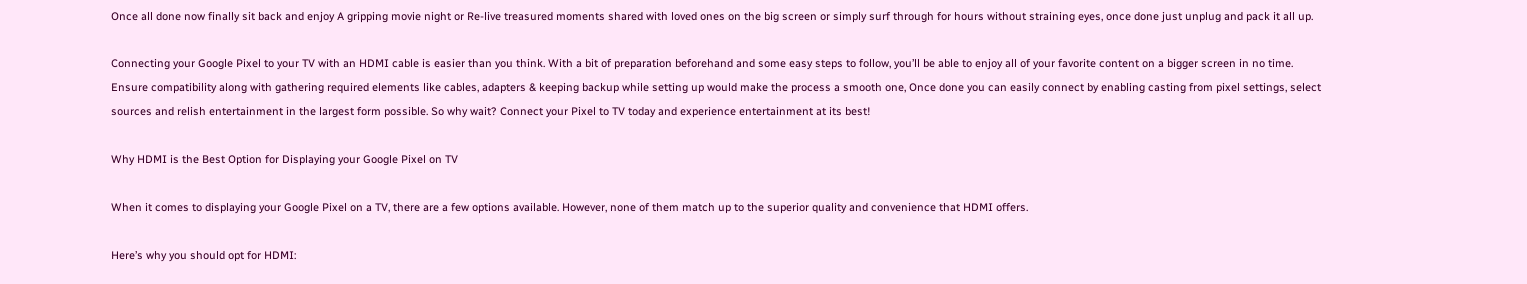Once all done now finally sit back and enjoy A gripping movie night or Re-live treasured moments shared with loved ones on the big screen or simply surf through for hours without straining eyes, once done just unplug and pack it all up.

Connecting your Google Pixel to your TV with an HDMI cable is easier than you think. With a bit of preparation beforehand and some easy steps to follow, you’ll be able to enjoy all of your favorite content on a bigger screen in no time. Ensure compatibility along with gathering required elements like cables, adapters & keeping backup while setting up would make the process a smooth one, Once done you can easily connect by enabling casting from pixel settings, select sources and relish entertainment in the largest form possible. So why wait? Connect your Pixel to TV today and experience entertainment at its best!

Why HDMI is the Best Option for Displaying your Google Pixel on TV

When it comes to displaying your Google Pixel on a TV, there are a few options available. However, none of them match up to the superior quality and convenience that HDMI offers.

Here’s why you should opt for HDMI: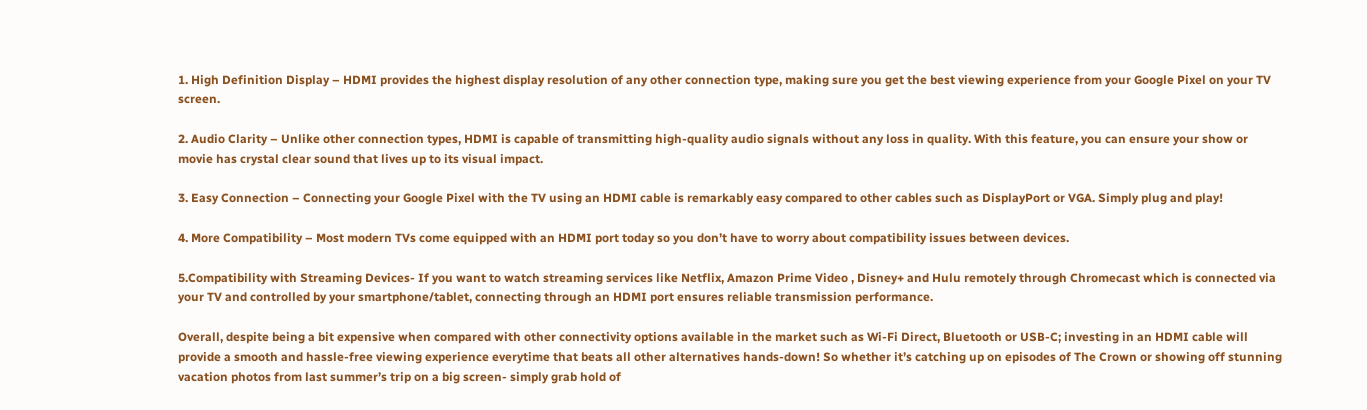1. High Definition Display – HDMI provides the highest display resolution of any other connection type, making sure you get the best viewing experience from your Google Pixel on your TV screen.

2. Audio Clarity – Unlike other connection types, HDMI is capable of transmitting high-quality audio signals without any loss in quality. With this feature, you can ensure your show or movie has crystal clear sound that lives up to its visual impact.

3. Easy Connection – Connecting your Google Pixel with the TV using an HDMI cable is remarkably easy compared to other cables such as DisplayPort or VGA. Simply plug and play!

4. More Compatibility – Most modern TVs come equipped with an HDMI port today so you don’t have to worry about compatibility issues between devices.

5.Compatibility with Streaming Devices- If you want to watch streaming services like Netflix, Amazon Prime Video , Disney+ and Hulu remotely through Chromecast which is connected via your TV and controlled by your smartphone/tablet, connecting through an HDMI port ensures reliable transmission performance.

Overall, despite being a bit expensive when compared with other connectivity options available in the market such as Wi-Fi Direct, Bluetooth or USB-C; investing in an HDMI cable will provide a smooth and hassle-free viewing experience everytime that beats all other alternatives hands-down! So whether it’s catching up on episodes of The Crown or showing off stunning vacation photos from last summer’s trip on a big screen- simply grab hold of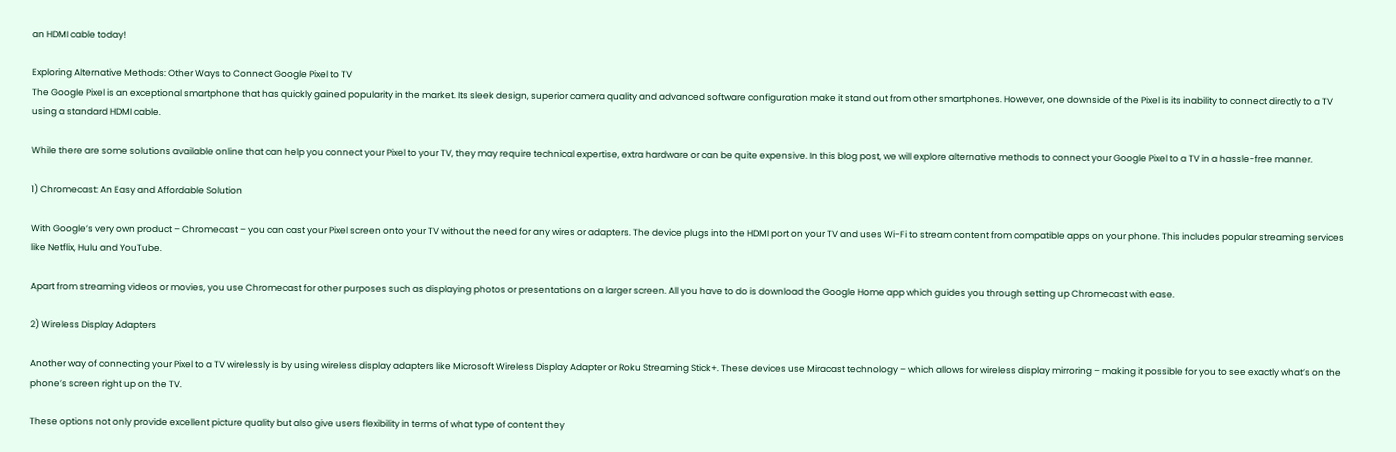an HDMI cable today!

Exploring Alternative Methods: Other Ways to Connect Google Pixel to TV
The Google Pixel is an exceptional smartphone that has quickly gained popularity in the market. Its sleek design, superior camera quality and advanced software configuration make it stand out from other smartphones. However, one downside of the Pixel is its inability to connect directly to a TV using a standard HDMI cable.

While there are some solutions available online that can help you connect your Pixel to your TV, they may require technical expertise, extra hardware or can be quite expensive. In this blog post, we will explore alternative methods to connect your Google Pixel to a TV in a hassle-free manner.

1) Chromecast: An Easy and Affordable Solution

With Google’s very own product – Chromecast – you can cast your Pixel screen onto your TV without the need for any wires or adapters. The device plugs into the HDMI port on your TV and uses Wi-Fi to stream content from compatible apps on your phone. This includes popular streaming services like Netflix, Hulu and YouTube.

Apart from streaming videos or movies, you use Chromecast for other purposes such as displaying photos or presentations on a larger screen. All you have to do is download the Google Home app which guides you through setting up Chromecast with ease.

2) Wireless Display Adapters

Another way of connecting your Pixel to a TV wirelessly is by using wireless display adapters like Microsoft Wireless Display Adapter or Roku Streaming Stick+. These devices use Miracast technology – which allows for wireless display mirroring – making it possible for you to see exactly what’s on the phone’s screen right up on the TV.

These options not only provide excellent picture quality but also give users flexibility in terms of what type of content they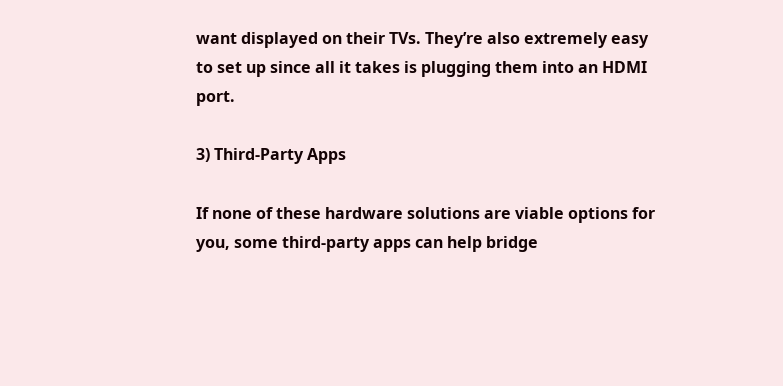want displayed on their TVs. They’re also extremely easy to set up since all it takes is plugging them into an HDMI port.

3) Third-Party Apps

If none of these hardware solutions are viable options for you, some third-party apps can help bridge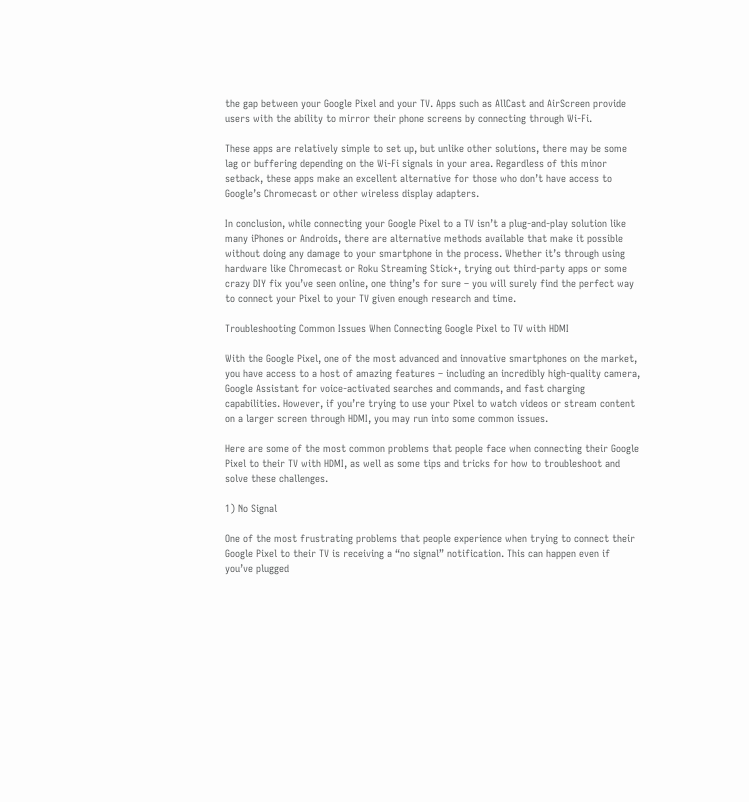the gap between your Google Pixel and your TV. Apps such as AllCast and AirScreen provide users with the ability to mirror their phone screens by connecting through Wi-Fi.

These apps are relatively simple to set up, but unlike other solutions, there may be some lag or buffering depending on the Wi-Fi signals in your area. Regardless of this minor setback, these apps make an excellent alternative for those who don’t have access to Google’s Chromecast or other wireless display adapters.

In conclusion, while connecting your Google Pixel to a TV isn’t a plug-and-play solution like many iPhones or Androids, there are alternative methods available that make it possible without doing any damage to your smartphone in the process. Whether it’s through using hardware like Chromecast or Roku Streaming Stick+, trying out third-party apps or some crazy DIY fix you’ve seen online, one thing’s for sure – you will surely find the perfect way to connect your Pixel to your TV given enough research and time.

Troubleshooting Common Issues When Connecting Google Pixel to TV with HDMI

With the Google Pixel, one of the most advanced and innovative smartphones on the market, you have access to a host of amazing features – including an incredibly high-quality camera, Google Assistant for voice-activated searches and commands, and fast charging capabilities. However, if you’re trying to use your Pixel to watch videos or stream content on a larger screen through HDMI, you may run into some common issues.

Here are some of the most common problems that people face when connecting their Google Pixel to their TV with HDMI, as well as some tips and tricks for how to troubleshoot and solve these challenges.

1) No Signal

One of the most frustrating problems that people experience when trying to connect their Google Pixel to their TV is receiving a “no signal” notification. This can happen even if you’ve plugged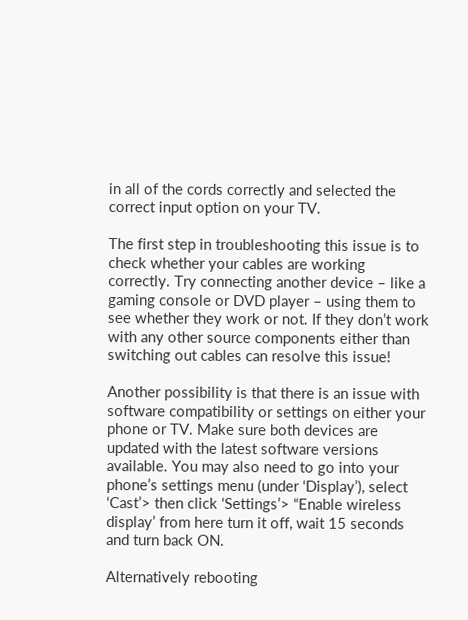in all of the cords correctly and selected the correct input option on your TV.

The first step in troubleshooting this issue is to check whether your cables are working correctly. Try connecting another device – like a gaming console or DVD player – using them to see whether they work or not. If they don’t work with any other source components either than switching out cables can resolve this issue!

Another possibility is that there is an issue with software compatibility or settings on either your phone or TV. Make sure both devices are updated with the latest software versions available. You may also need to go into your phone’s settings menu (under ‘Display’), select ‘Cast’> then click ‘Settings’> “Enable wireless display’ from here turn it off, wait 15 seconds and turn back ON.

Alternatively rebooting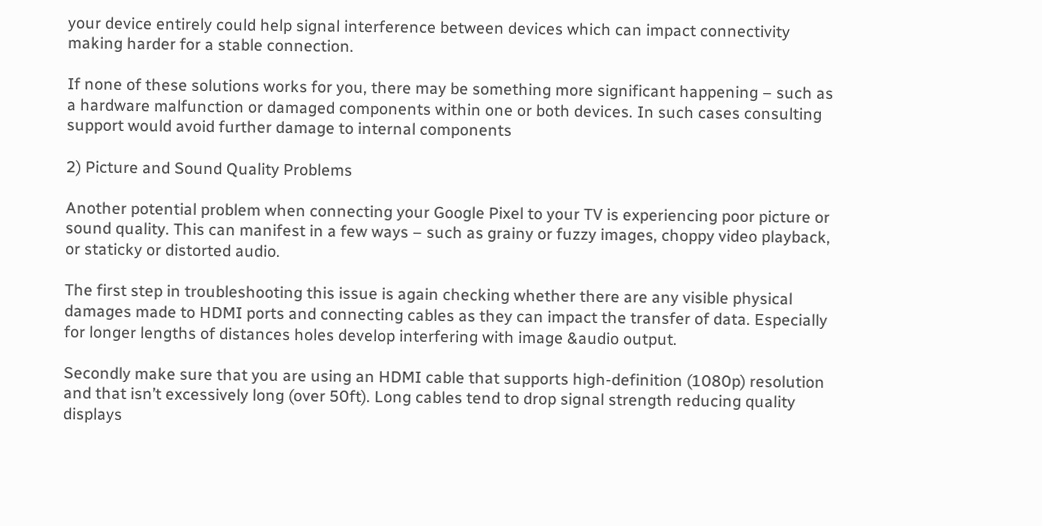your device entirely could help signal interference between devices which can impact connectivity making harder for a stable connection.

If none of these solutions works for you, there may be something more significant happening – such as a hardware malfunction or damaged components within one or both devices. In such cases consulting support would avoid further damage to internal components

2) Picture and Sound Quality Problems

Another potential problem when connecting your Google Pixel to your TV is experiencing poor picture or sound quality. This can manifest in a few ways – such as grainy or fuzzy images, choppy video playback, or staticky or distorted audio.

The first step in troubleshooting this issue is again checking whether there are any visible physical damages made to HDMI ports and connecting cables as they can impact the transfer of data. Especially for longer lengths of distances holes develop interfering with image &audio output.

Secondly make sure that you are using an HDMI cable that supports high-definition (1080p) resolution and that isn’t excessively long (over 50ft). Long cables tend to drop signal strength reducing quality displays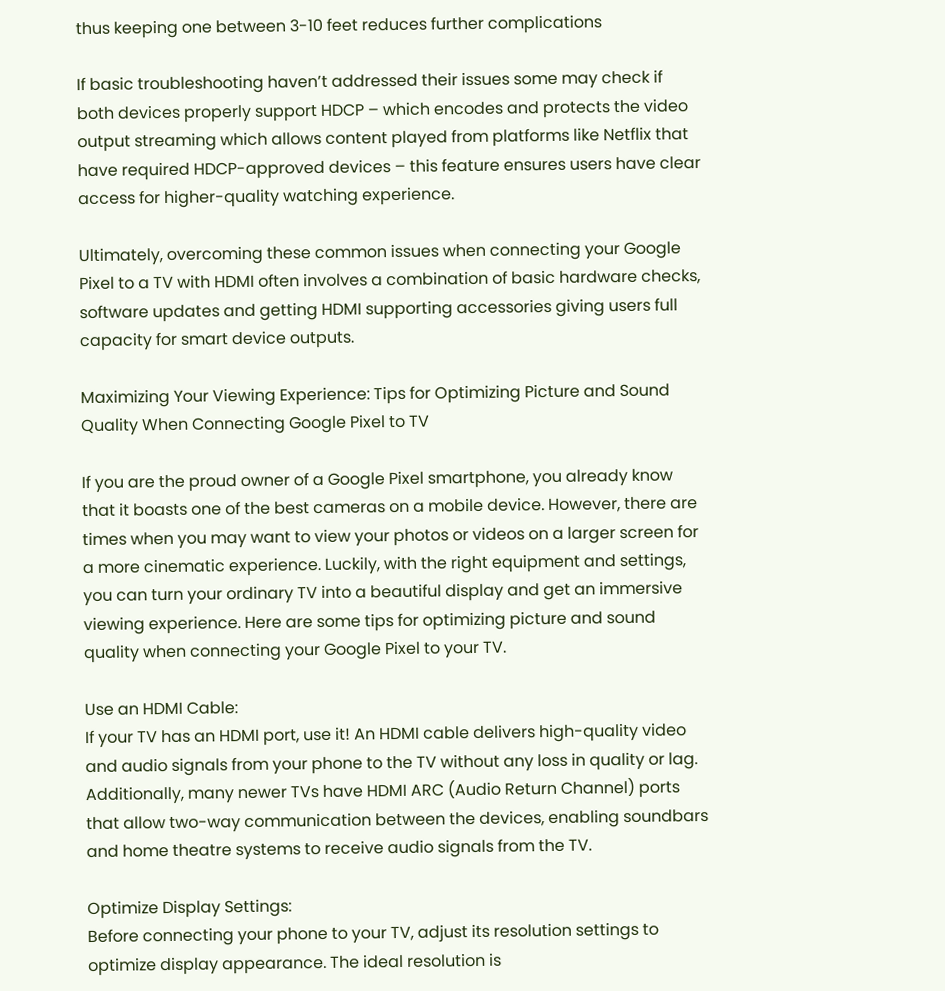thus keeping one between 3-10 feet reduces further complications

If basic troubleshooting haven’t addressed their issues some may check if both devices properly support HDCP – which encodes and protects the video output streaming which allows content played from platforms like Netflix that have required HDCP-approved devices – this feature ensures users have clear access for higher-quality watching experience.

Ultimately, overcoming these common issues when connecting your Google Pixel to a TV with HDMI often involves a combination of basic hardware checks, software updates and getting HDMI supporting accessories giving users full capacity for smart device outputs.

Maximizing Your Viewing Experience: Tips for Optimizing Picture and Sound Quality When Connecting Google Pixel to TV

If you are the proud owner of a Google Pixel smartphone, you already know that it boasts one of the best cameras on a mobile device. However, there are times when you may want to view your photos or videos on a larger screen for a more cinematic experience. Luckily, with the right equipment and settings, you can turn your ordinary TV into a beautiful display and get an immersive viewing experience. Here are some tips for optimizing picture and sound quality when connecting your Google Pixel to your TV.

Use an HDMI Cable:
If your TV has an HDMI port, use it! An HDMI cable delivers high-quality video and audio signals from your phone to the TV without any loss in quality or lag. Additionally, many newer TVs have HDMI ARC (Audio Return Channel) ports that allow two-way communication between the devices, enabling soundbars and home theatre systems to receive audio signals from the TV.

Optimize Display Settings:
Before connecting your phone to your TV, adjust its resolution settings to optimize display appearance. The ideal resolution is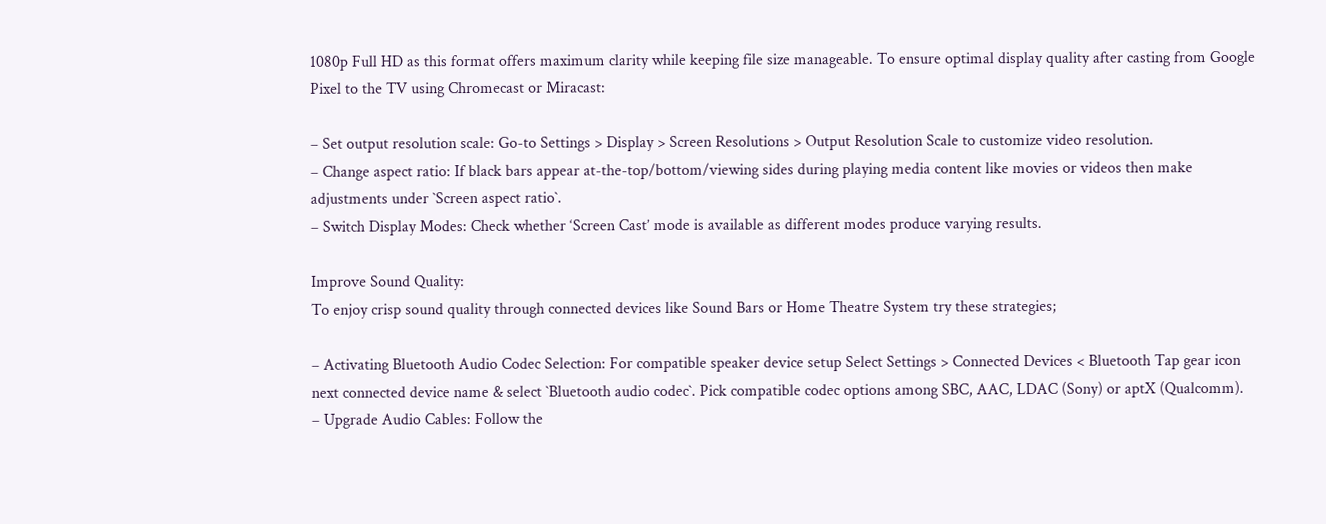1080p Full HD as this format offers maximum clarity while keeping file size manageable. To ensure optimal display quality after casting from Google Pixel to the TV using Chromecast or Miracast:

– Set output resolution scale: Go-to Settings > Display > Screen Resolutions > Output Resolution Scale to customize video resolution.
– Change aspect ratio: If black bars appear at-the-top/bottom/viewing sides during playing media content like movies or videos then make adjustments under `Screen aspect ratio`.
– Switch Display Modes: Check whether ‘Screen Cast’ mode is available as different modes produce varying results.

Improve Sound Quality:
To enjoy crisp sound quality through connected devices like Sound Bars or Home Theatre System try these strategies;

– Activating Bluetooth Audio Codec Selection: For compatible speaker device setup Select Settings > Connected Devices < Bluetooth Tap gear icon next connected device name & select `Bluetooth audio codec`. Pick compatible codec options among SBC, AAC, LDAC (Sony) or aptX (Qualcomm).
– Upgrade Audio Cables: Follow the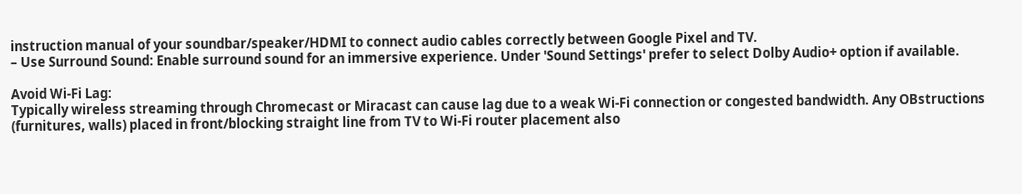instruction manual of your soundbar/speaker/HDMI to connect audio cables correctly between Google Pixel and TV.
– Use Surround Sound: Enable surround sound for an immersive experience. Under 'Sound Settings' prefer to select Dolby Audio+ option if available.

Avoid Wi-Fi Lag:
Typically wireless streaming through Chromecast or Miracast can cause lag due to a weak Wi-Fi connection or congested bandwidth. Any OBstructions (furnitures, walls) placed in front/blocking straight line from TV to Wi-Fi router placement also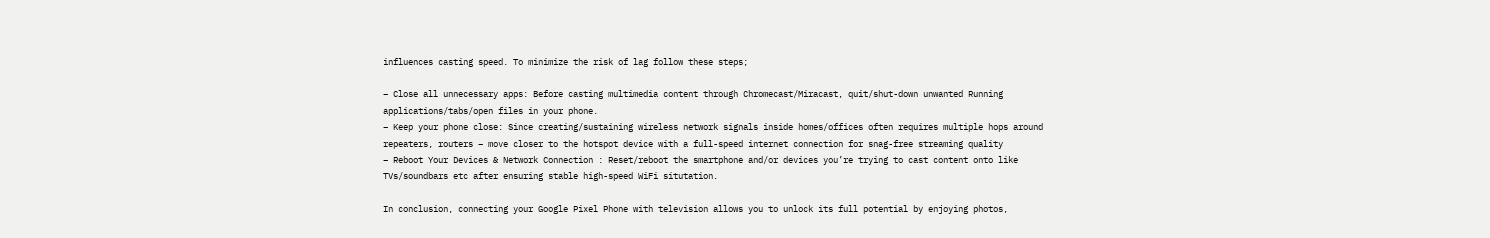influences casting speed. To minimize the risk of lag follow these steps;

– Close all unnecessary apps: Before casting multimedia content through Chromecast/Miracast, quit/shut-down unwanted Running applications/tabs/open files in your phone.
– Keep your phone close: Since creating/sustaining wireless network signals inside homes/offices often requires multiple hops around repeaters, routers – move closer to the hotspot device with a full-speed internet connection for snag-free streaming quality
– Reboot Your Devices & Network Connection : Reset/reboot the smartphone and/or devices you’re trying to cast content onto like TVs/soundbars etc after ensuring stable high-speed WiFi situtation.

In conclusion, connecting your Google Pixel Phone with television allows you to unlock its full potential by enjoying photos,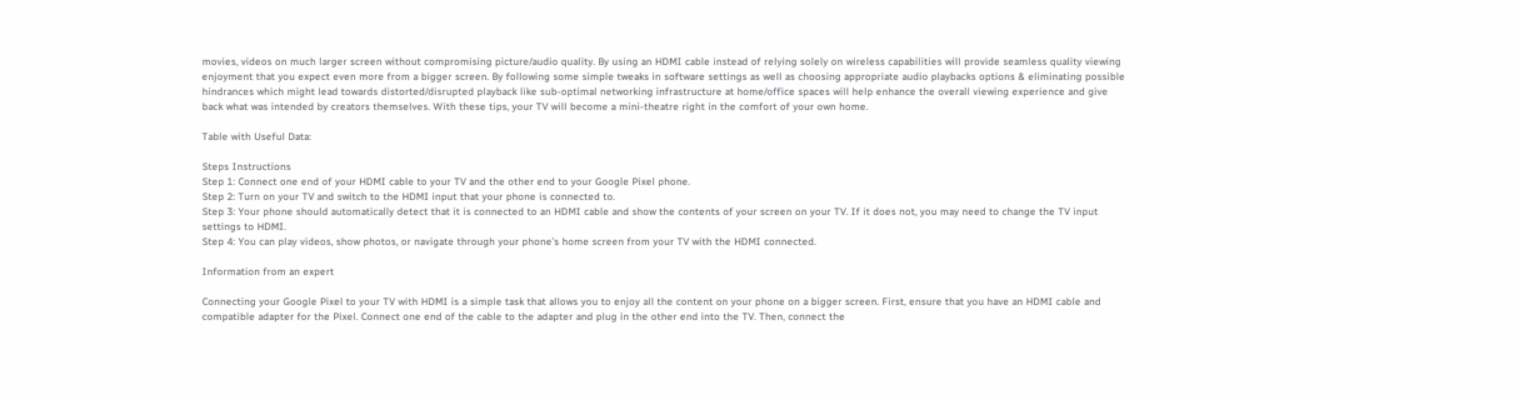movies, videos on much larger screen without compromising picture/audio quality. By using an HDMI cable instead of relying solely on wireless capabilities will provide seamless quality viewing enjoyment that you expect even more from a bigger screen. By following some simple tweaks in software settings as well as choosing appropriate audio playbacks options & eliminating possible hindrances which might lead towards distorted/disrupted playback like sub-optimal networking infrastructure at home/office spaces will help enhance the overall viewing experience and give back what was intended by creators themselves. With these tips, your TV will become a mini-theatre right in the comfort of your own home.

Table with Useful Data:

Steps Instructions
Step 1: Connect one end of your HDMI cable to your TV and the other end to your Google Pixel phone.
Step 2: Turn on your TV and switch to the HDMI input that your phone is connected to.
Step 3: Your phone should automatically detect that it is connected to an HDMI cable and show the contents of your screen on your TV. If it does not, you may need to change the TV input settings to HDMI.
Step 4: You can play videos, show photos, or navigate through your phone’s home screen from your TV with the HDMI connected.

Information from an expert

Connecting your Google Pixel to your TV with HDMI is a simple task that allows you to enjoy all the content on your phone on a bigger screen. First, ensure that you have an HDMI cable and compatible adapter for the Pixel. Connect one end of the cable to the adapter and plug in the other end into the TV. Then, connect the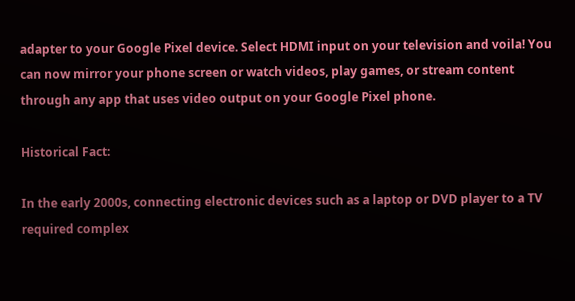adapter to your Google Pixel device. Select HDMI input on your television and voila! You can now mirror your phone screen or watch videos, play games, or stream content through any app that uses video output on your Google Pixel phone.

Historical Fact:

In the early 2000s, connecting electronic devices such as a laptop or DVD player to a TV required complex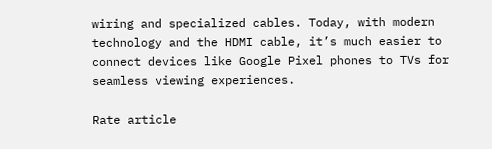wiring and specialized cables. Today, with modern technology and the HDMI cable, it’s much easier to connect devices like Google Pixel phones to TVs for seamless viewing experiences.

Rate article